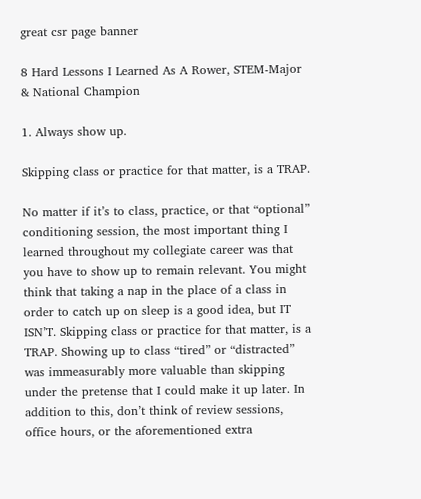great csr page banner

8 Hard Lessons I Learned As A Rower, STEM-Major & National Champion

1. Always show up.

Skipping class or practice for that matter, is a TRAP.

No matter if it’s to class, practice, or that “optional” conditioning session, the most important thing I learned throughout my collegiate career was that you have to show up to remain relevant. You might think that taking a nap in the place of a class in order to catch up on sleep is a good idea, but IT ISN’T. Skipping class or practice for that matter, is a TRAP. Showing up to class “tired” or “distracted” was immeasurably more valuable than skipping under the pretense that I could make it up later. In addition to this, don’t think of review sessions, office hours, or the aforementioned extra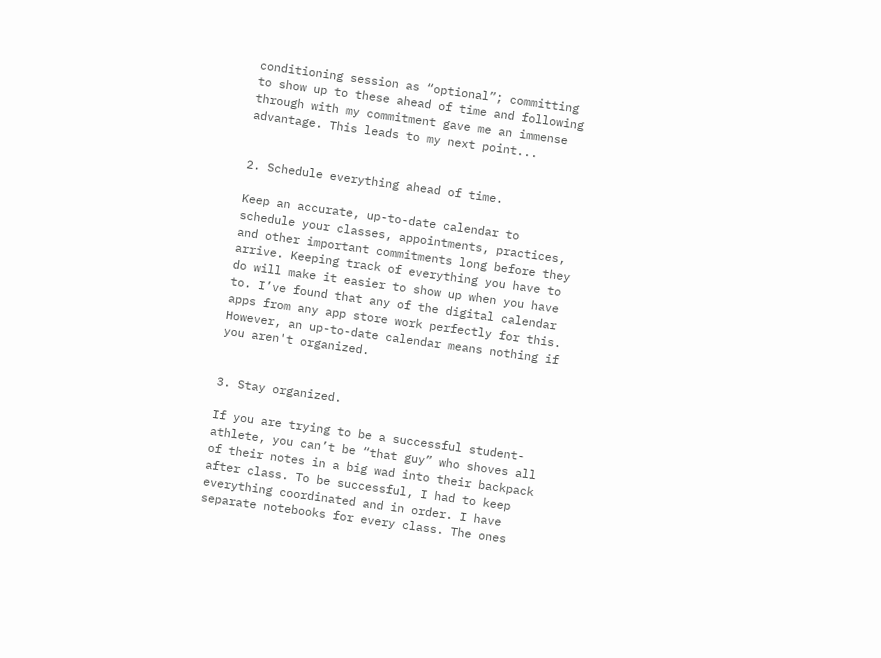conditioning session as “optional”; committing to show up to these ahead of time and following through with my commitment gave me an immense advantage. This leads to my next point...


2. Schedule everything ahead of time.

Keep an accurate, up-to-date calendar to schedule your classes, appointments, practices, and other important commitments long before they arrive. Keeping track of everything you have to do will make it easier to show up when you have to. I’ve found that any of the digital calendar apps from any app store work perfectly for this. However, an up-to-date calendar means nothing if you aren't organized.


3. Stay organized.

If you are trying to be a successful student-athlete, you can’t be “that guy” who shoves all of their notes in a big wad into their backpack after class. To be successful, I had to keep everything coordinated and in order. I have separate notebooks for every class. The ones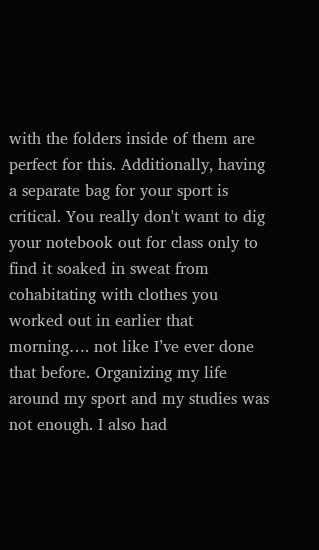with the folders inside of them are perfect for this. Additionally, having a separate bag for your sport is critical. You really don't want to dig your notebook out for class only to find it soaked in sweat from cohabitating with clothes you worked out in earlier that morning…. not like I’ve ever done that before. Organizing my life around my sport and my studies was not enough. I also had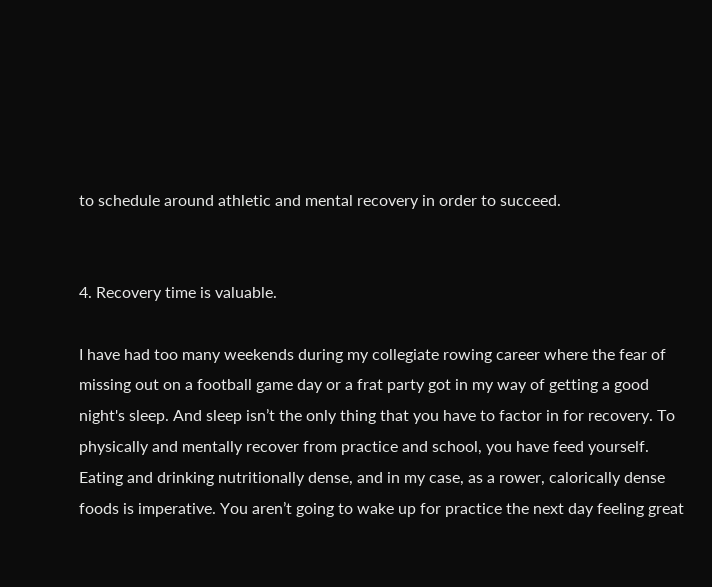to schedule around athletic and mental recovery in order to succeed.


4. Recovery time is valuable.

I have had too many weekends during my collegiate rowing career where the fear of missing out on a football game day or a frat party got in my way of getting a good night's sleep. And sleep isn’t the only thing that you have to factor in for recovery. To physically and mentally recover from practice and school, you have feed yourself. Eating and drinking nutritionally dense, and in my case, as a rower, calorically dense foods is imperative. You aren’t going to wake up for practice the next day feeling great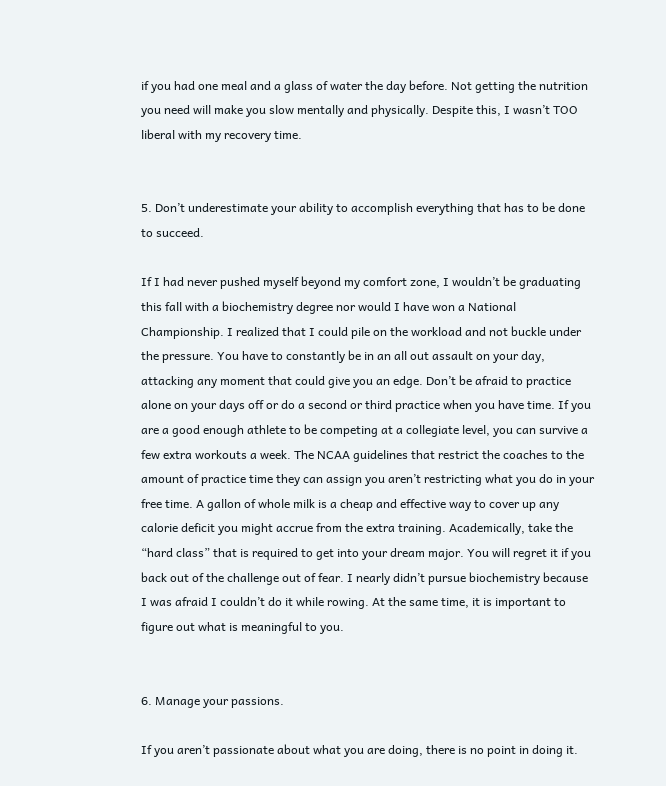if you had one meal and a glass of water the day before. Not getting the nutrition you need will make you slow mentally and physically. Despite this, I wasn’t TOO liberal with my recovery time.


5. Don’t underestimate your ability to accomplish everything that has to be done to succeed.

If I had never pushed myself beyond my comfort zone, I wouldn’t be graduating this fall with a biochemistry degree nor would I have won a National Championship. I realized that I could pile on the workload and not buckle under the pressure. You have to constantly be in an all out assault on your day, attacking any moment that could give you an edge. Don’t be afraid to practice alone on your days off or do a second or third practice when you have time. If you are a good enough athlete to be competing at a collegiate level, you can survive a few extra workouts a week. The NCAA guidelines that restrict the coaches to the amount of practice time they can assign you aren’t restricting what you do in your free time. A gallon of whole milk is a cheap and effective way to cover up any calorie deficit you might accrue from the extra training. Academically, take the “hard class” that is required to get into your dream major. You will regret it if you back out of the challenge out of fear. I nearly didn’t pursue biochemistry because I was afraid I couldn’t do it while rowing. At the same time, it is important to figure out what is meaningful to you.


6. Manage your passions.

If you aren’t passionate about what you are doing, there is no point in doing it.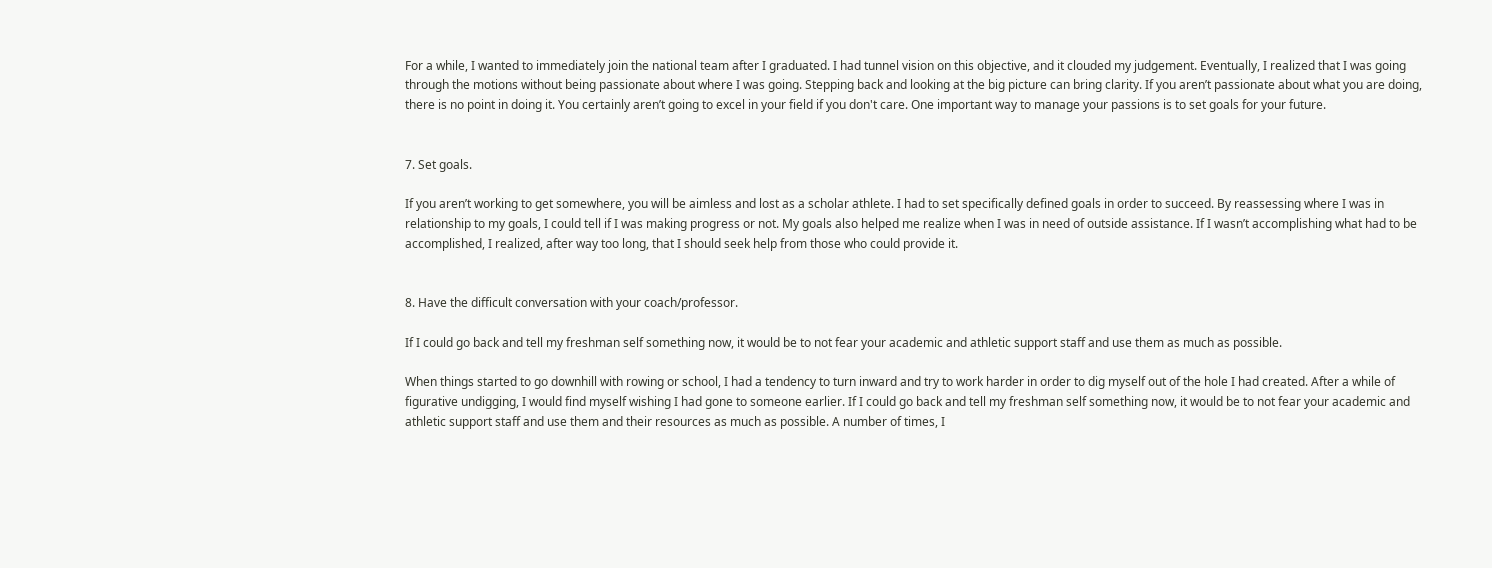For a while, I wanted to immediately join the national team after I graduated. I had tunnel vision on this objective, and it clouded my judgement. Eventually, I realized that I was going through the motions without being passionate about where I was going. Stepping back and looking at the big picture can bring clarity. If you aren’t passionate about what you are doing, there is no point in doing it. You certainly aren’t going to excel in your field if you don't care. One important way to manage your passions is to set goals for your future.


7. Set goals.

If you aren’t working to get somewhere, you will be aimless and lost as a scholar athlete. I had to set specifically defined goals in order to succeed. By reassessing where I was in relationship to my goals, I could tell if I was making progress or not. My goals also helped me realize when I was in need of outside assistance. If I wasn’t accomplishing what had to be accomplished, I realized, after way too long, that I should seek help from those who could provide it.


8. Have the difficult conversation with your coach/professor.

If I could go back and tell my freshman self something now, it would be to not fear your academic and athletic support staff and use them as much as possible.

When things started to go downhill with rowing or school, I had a tendency to turn inward and try to work harder in order to dig myself out of the hole I had created. After a while of figurative undigging, I would find myself wishing I had gone to someone earlier. If I could go back and tell my freshman self something now, it would be to not fear your academic and athletic support staff and use them and their resources as much as possible. A number of times, I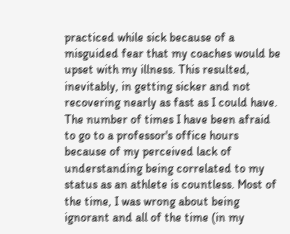practiced while sick because of a misguided fear that my coaches would be upset with my illness. This resulted, inevitably, in getting sicker and not recovering nearly as fast as I could have. The number of times I have been afraid to go to a professor's office hours because of my perceived lack of understanding being correlated to my status as an athlete is countless. Most of the time, I was wrong about being ignorant and all of the time (in my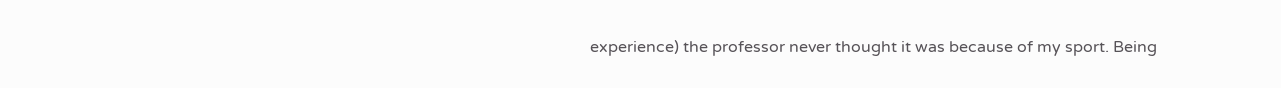experience) the professor never thought it was because of my sport. Being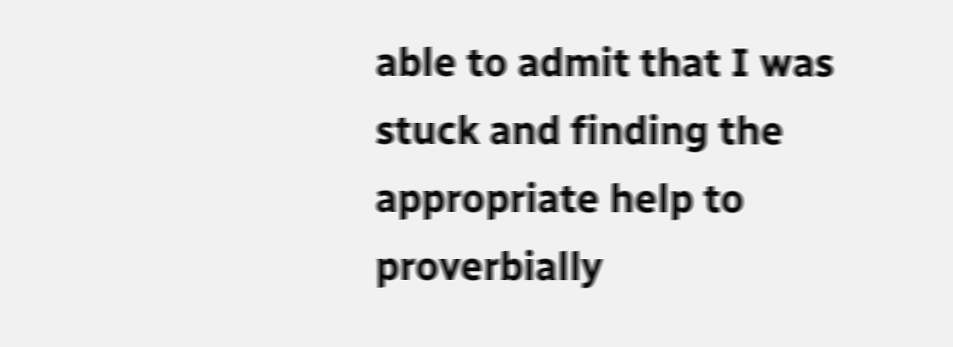able to admit that I was stuck and finding the appropriate help to proverbially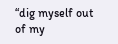“dig myself out of my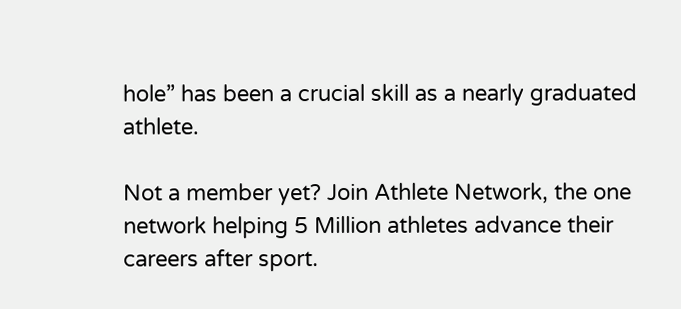hole” has been a crucial skill as a nearly graduated athlete.

Not a member yet? Join Athlete Network, the one network helping 5 Million athletes advance their careers after sport.